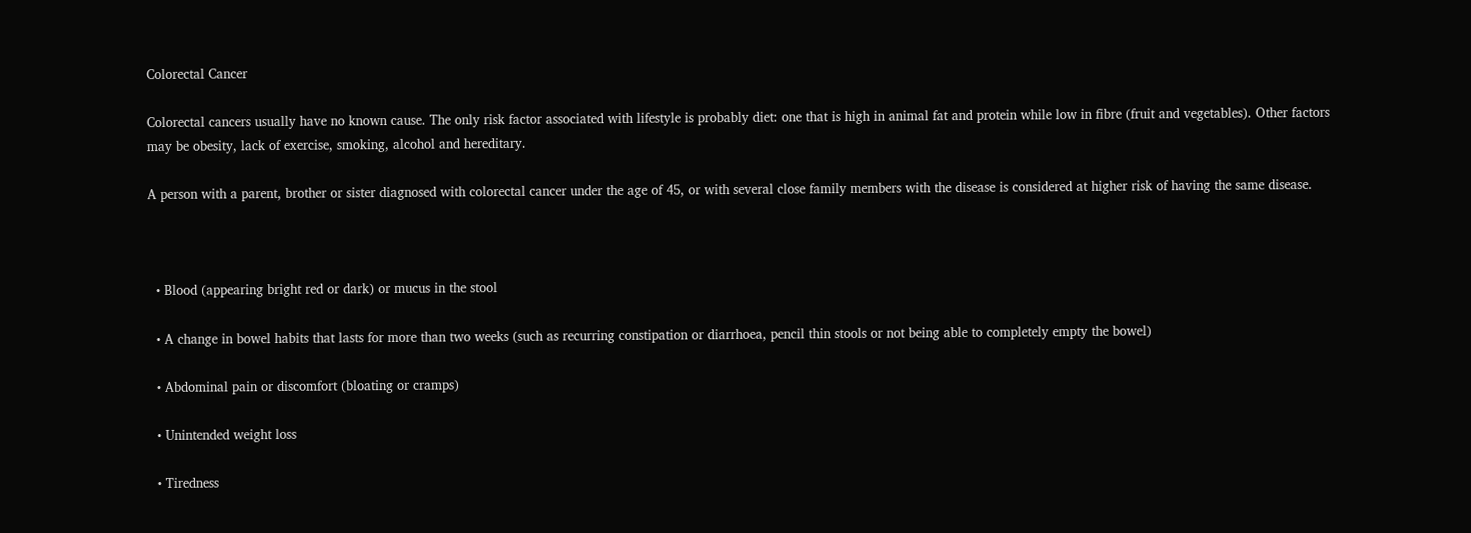Colorectal Cancer

Colorectal cancers usually have no known cause. The only risk factor associated with lifestyle is probably diet: one that is high in animal fat and protein while low in fibre (fruit and vegetables). Other factors may be obesity, lack of exercise, smoking, alcohol and hereditary.

A person with a parent, brother or sister diagnosed with colorectal cancer under the age of 45, or with several close family members with the disease is considered at higher risk of having the same disease.



  • Blood (appearing bright red or dark) or mucus in the stool

  • A change in bowel habits that lasts for more than two weeks (such as recurring constipation or diarrhoea, pencil thin stools or not being able to completely empty the bowel)

  • Abdominal pain or discomfort (bloating or cramps)

  • Unintended weight loss

  • Tiredness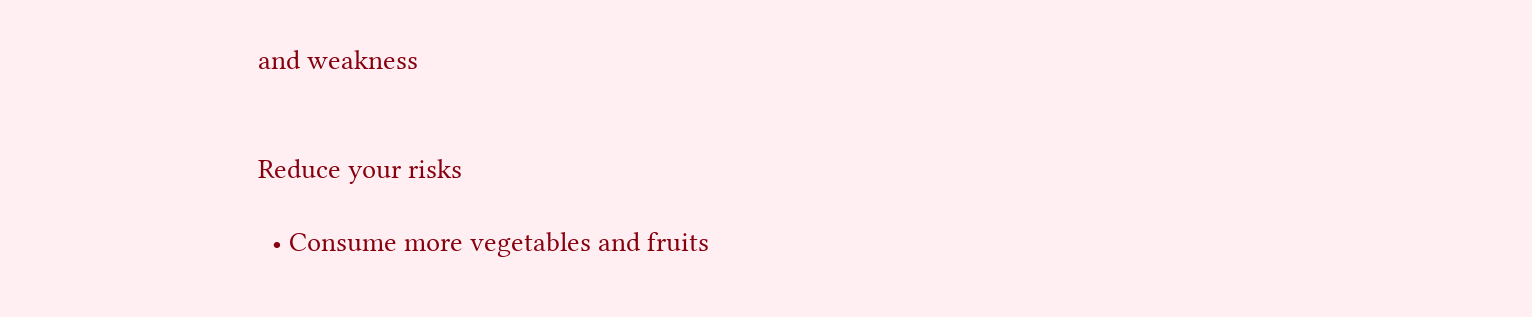and weakness


Reduce your risks

  • Consume more vegetables and fruits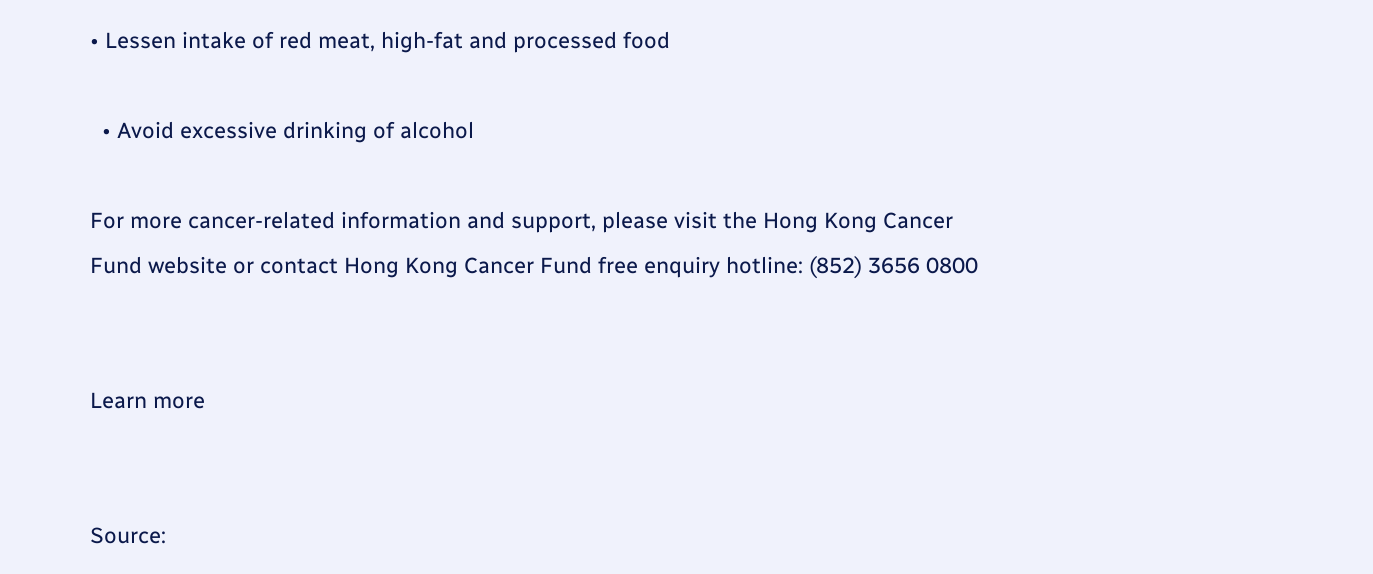• Lessen intake of red meat, high-fat and processed food

  • Avoid excessive drinking of alcohol

For more cancer-related information and support, please visit the Hong Kong Cancer Fund website or contact Hong Kong Cancer Fund free enquiry hotline: (852) 3656 0800


Learn more


Source: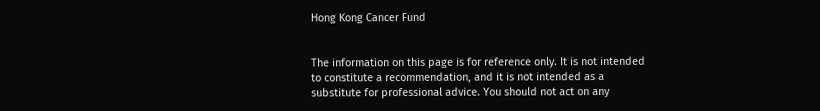Hong Kong Cancer Fund


The information on this page is for reference only. It is not intended to constitute a recommendation, and it is not intended as a substitute for professional advice. You should not act on any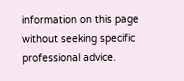information on this page without seeking specific professional advice.